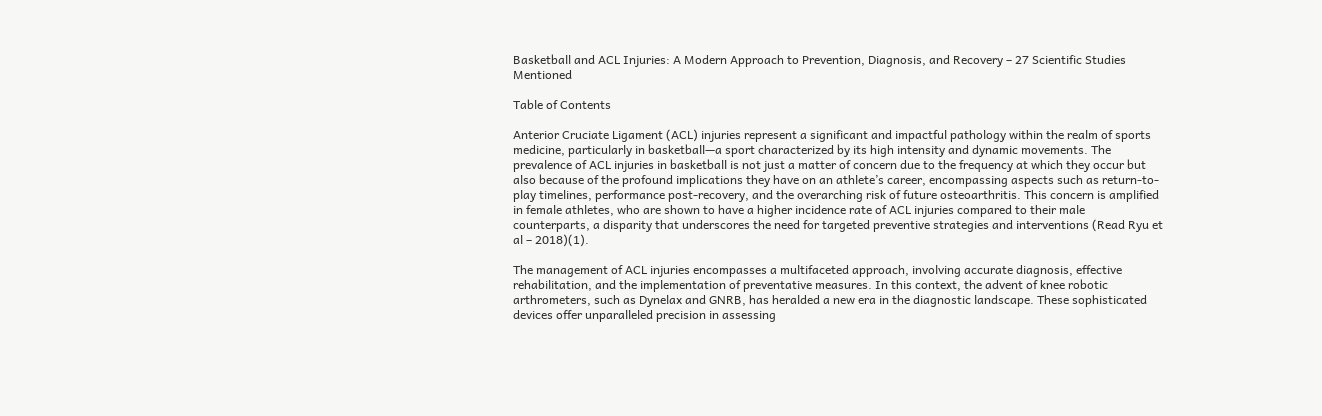Basketball and ACL Injuries: A Modern Approach to Prevention, Diagnosis, and Recovery – 27 Scientific Studies Mentioned

Table of Contents

Anterior Cruciate Ligament (ACL) injuries represent a significant and impactful pathology within the realm of sports medicine, particularly in basketball—a sport characterized by its high intensity and dynamic movements. The prevalence of ACL injuries in basketball is not just a matter of concern due to the frequency at which they occur but also because of the profound implications they have on an athlete’s career, encompassing aspects such as return-to-play timelines, performance post-recovery, and the overarching risk of future osteoarthritis. This concern is amplified in female athletes, who are shown to have a higher incidence rate of ACL injuries compared to their male counterparts, a disparity that underscores the need for targeted preventive strategies and interventions (Read Ryu et al – 2018)(1).

The management of ACL injuries encompasses a multifaceted approach, involving accurate diagnosis, effective rehabilitation, and the implementation of preventative measures. In this context, the advent of knee robotic arthrometers, such as Dynelax and GNRB, has heralded a new era in the diagnostic landscape. These sophisticated devices offer unparalleled precision in assessing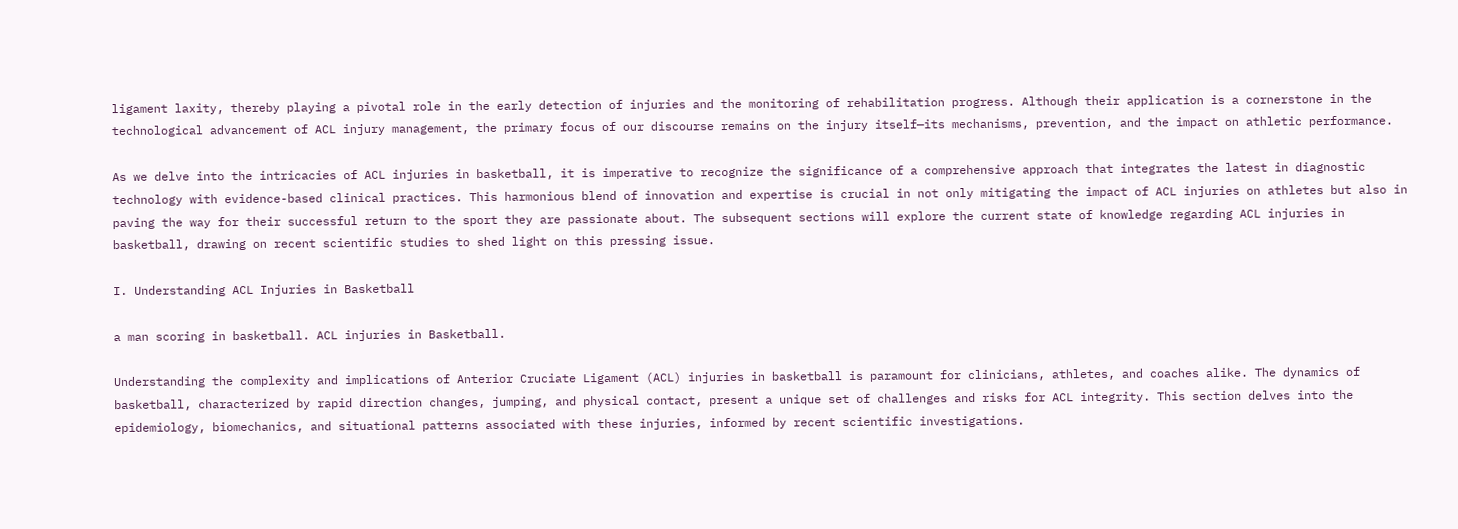ligament laxity, thereby playing a pivotal role in the early detection of injuries and the monitoring of rehabilitation progress. Although their application is a cornerstone in the technological advancement of ACL injury management, the primary focus of our discourse remains on the injury itself—its mechanisms, prevention, and the impact on athletic performance.

As we delve into the intricacies of ACL injuries in basketball, it is imperative to recognize the significance of a comprehensive approach that integrates the latest in diagnostic technology with evidence-based clinical practices. This harmonious blend of innovation and expertise is crucial in not only mitigating the impact of ACL injuries on athletes but also in paving the way for their successful return to the sport they are passionate about. The subsequent sections will explore the current state of knowledge regarding ACL injuries in basketball, drawing on recent scientific studies to shed light on this pressing issue.

I. Understanding ACL Injuries in Basketball

a man scoring in basketball. ACL injuries in Basketball.

Understanding the complexity and implications of Anterior Cruciate Ligament (ACL) injuries in basketball is paramount for clinicians, athletes, and coaches alike. The dynamics of basketball, characterized by rapid direction changes, jumping, and physical contact, present a unique set of challenges and risks for ACL integrity. This section delves into the epidemiology, biomechanics, and situational patterns associated with these injuries, informed by recent scientific investigations.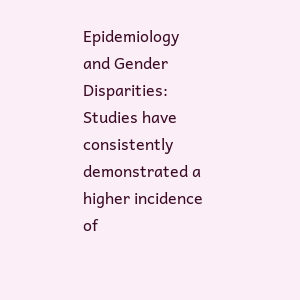Epidemiology and Gender Disparities: Studies have consistently demonstrated a higher incidence of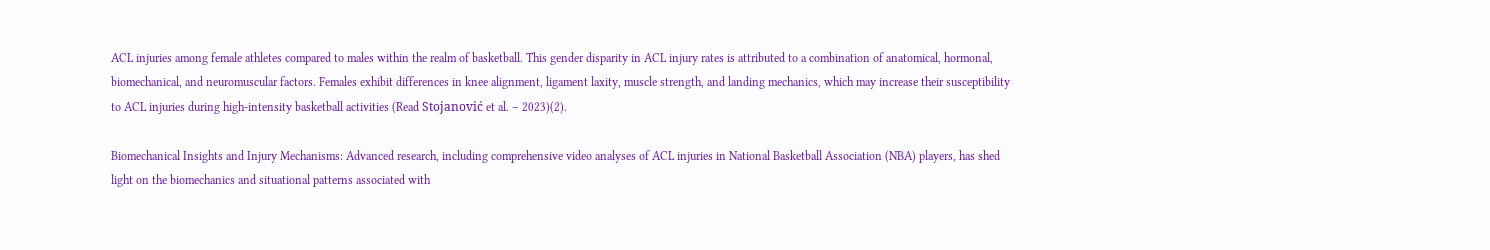ACL injuries among female athletes compared to males within the realm of basketball. This gender disparity in ACL injury rates is attributed to a combination of anatomical, hormonal, biomechanical, and neuromuscular factors. Females exhibit differences in knee alignment, ligament laxity, muscle strength, and landing mechanics, which may increase their susceptibility to ACL injuries during high-intensity basketball activities (Read Stojanović et al. – 2023)(2).

Biomechanical Insights and Injury Mechanisms: Advanced research, including comprehensive video analyses of ACL injuries in National Basketball Association (NBA) players, has shed light on the biomechanics and situational patterns associated with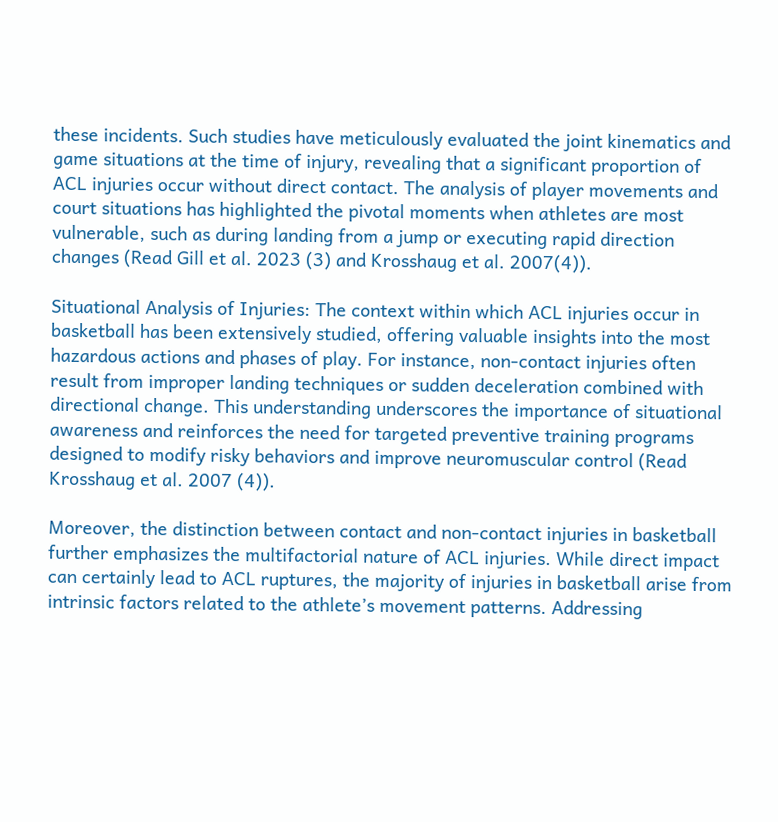these incidents. Such studies have meticulously evaluated the joint kinematics and game situations at the time of injury, revealing that a significant proportion of ACL injuries occur without direct contact. The analysis of player movements and court situations has highlighted the pivotal moments when athletes are most vulnerable, such as during landing from a jump or executing rapid direction changes (Read Gill et al. 2023 (3) and Krosshaug et al. 2007(4)).

Situational Analysis of Injuries: The context within which ACL injuries occur in basketball has been extensively studied, offering valuable insights into the most hazardous actions and phases of play. For instance, non-contact injuries often result from improper landing techniques or sudden deceleration combined with directional change. This understanding underscores the importance of situational awareness and reinforces the need for targeted preventive training programs designed to modify risky behaviors and improve neuromuscular control (Read Krosshaug et al. 2007 (4)).

Moreover, the distinction between contact and non-contact injuries in basketball further emphasizes the multifactorial nature of ACL injuries. While direct impact can certainly lead to ACL ruptures, the majority of injuries in basketball arise from intrinsic factors related to the athlete’s movement patterns. Addressing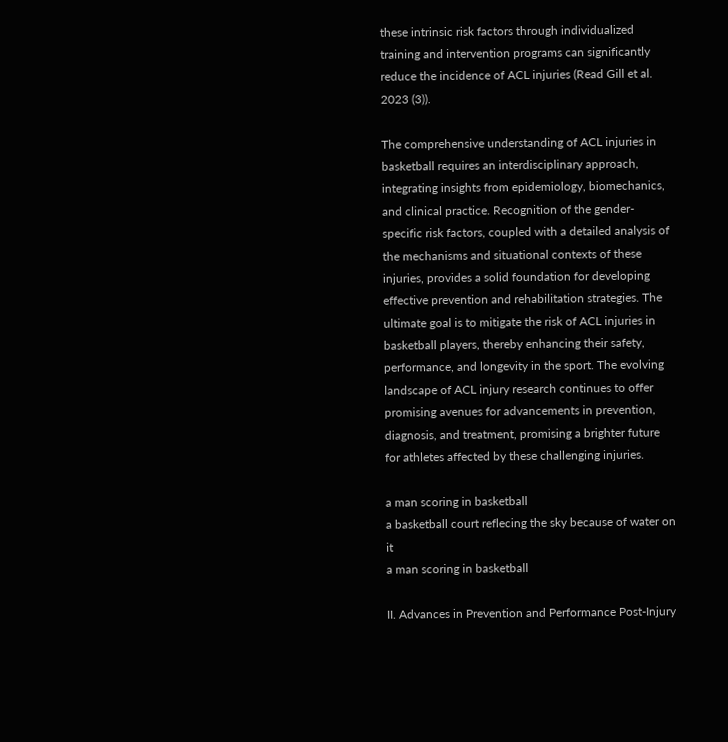these intrinsic risk factors through individualized training and intervention programs can significantly reduce the incidence of ACL injuries (Read Gill et al. 2023 (3)).

The comprehensive understanding of ACL injuries in basketball requires an interdisciplinary approach, integrating insights from epidemiology, biomechanics, and clinical practice. Recognition of the gender-specific risk factors, coupled with a detailed analysis of the mechanisms and situational contexts of these injuries, provides a solid foundation for developing effective prevention and rehabilitation strategies. The ultimate goal is to mitigate the risk of ACL injuries in basketball players, thereby enhancing their safety, performance, and longevity in the sport. The evolving landscape of ACL injury research continues to offer promising avenues for advancements in prevention, diagnosis, and treatment, promising a brighter future for athletes affected by these challenging injuries.

a man scoring in basketball
a basketball court reflecing the sky because of water on it
a man scoring in basketball

II. Advances in Prevention and Performance Post-Injury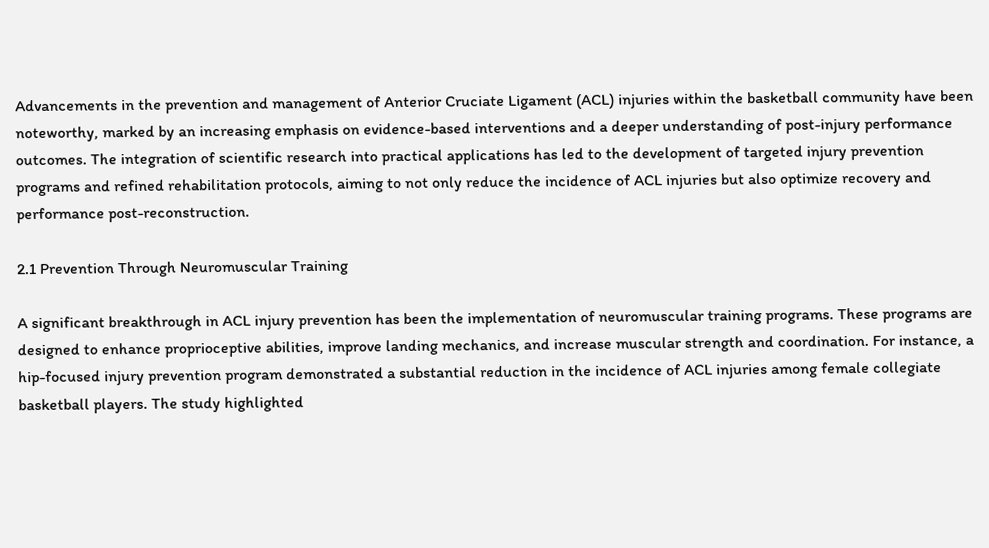Advancements in the prevention and management of Anterior Cruciate Ligament (ACL) injuries within the basketball community have been noteworthy, marked by an increasing emphasis on evidence-based interventions and a deeper understanding of post-injury performance outcomes. The integration of scientific research into practical applications has led to the development of targeted injury prevention programs and refined rehabilitation protocols, aiming to not only reduce the incidence of ACL injuries but also optimize recovery and performance post-reconstruction.

2.1 Prevention Through Neuromuscular Training

A significant breakthrough in ACL injury prevention has been the implementation of neuromuscular training programs. These programs are designed to enhance proprioceptive abilities, improve landing mechanics, and increase muscular strength and coordination. For instance, a hip-focused injury prevention program demonstrated a substantial reduction in the incidence of ACL injuries among female collegiate basketball players. The study highlighted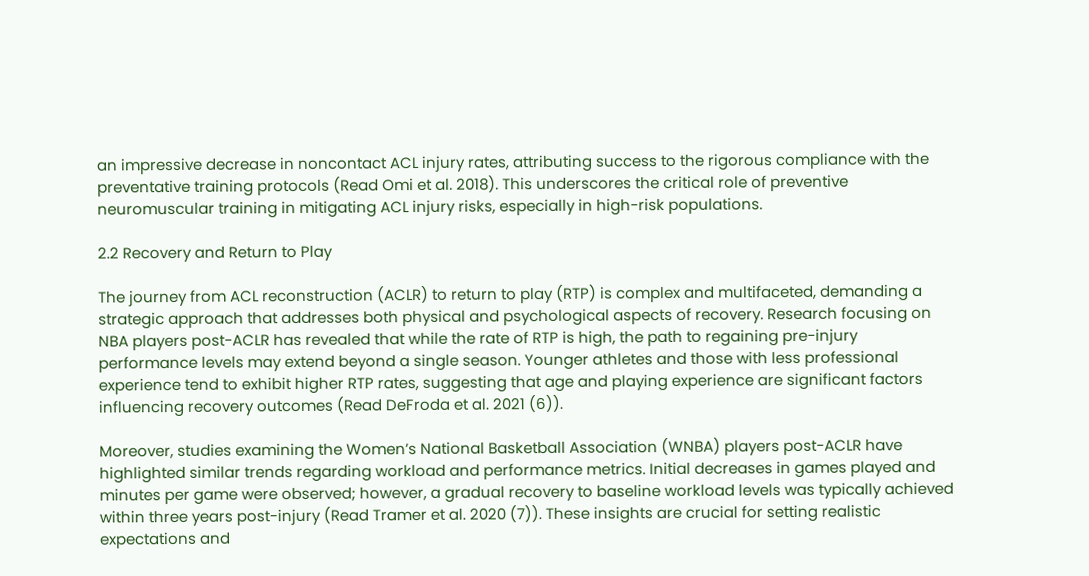an impressive decrease in noncontact ACL injury rates, attributing success to the rigorous compliance with the preventative training protocols (Read Omi et al. 2018). This underscores the critical role of preventive neuromuscular training in mitigating ACL injury risks, especially in high-risk populations.

2.2 Recovery and Return to Play

The journey from ACL reconstruction (ACLR) to return to play (RTP) is complex and multifaceted, demanding a strategic approach that addresses both physical and psychological aspects of recovery. Research focusing on NBA players post-ACLR has revealed that while the rate of RTP is high, the path to regaining pre-injury performance levels may extend beyond a single season. Younger athletes and those with less professional experience tend to exhibit higher RTP rates, suggesting that age and playing experience are significant factors influencing recovery outcomes (Read DeFroda et al. 2021 (6)).

Moreover, studies examining the Women’s National Basketball Association (WNBA) players post-ACLR have highlighted similar trends regarding workload and performance metrics. Initial decreases in games played and minutes per game were observed; however, a gradual recovery to baseline workload levels was typically achieved within three years post-injury (Read Tramer et al. 2020 (7)). These insights are crucial for setting realistic expectations and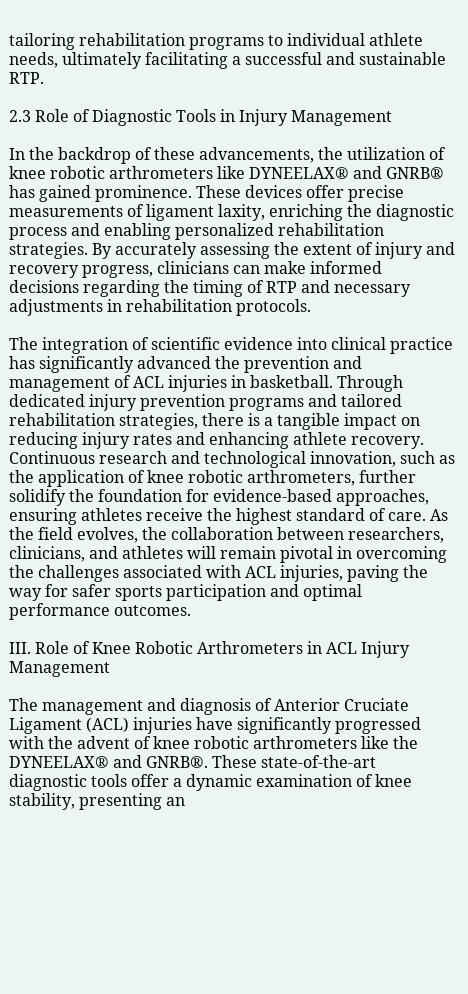tailoring rehabilitation programs to individual athlete needs, ultimately facilitating a successful and sustainable RTP.

2.3 Role of Diagnostic Tools in Injury Management

In the backdrop of these advancements, the utilization of knee robotic arthrometers like DYNEELAX® and GNRB® has gained prominence. These devices offer precise measurements of ligament laxity, enriching the diagnostic process and enabling personalized rehabilitation strategies. By accurately assessing the extent of injury and recovery progress, clinicians can make informed decisions regarding the timing of RTP and necessary adjustments in rehabilitation protocols.

The integration of scientific evidence into clinical practice has significantly advanced the prevention and management of ACL injuries in basketball. Through dedicated injury prevention programs and tailored rehabilitation strategies, there is a tangible impact on reducing injury rates and enhancing athlete recovery. Continuous research and technological innovation, such as the application of knee robotic arthrometers, further solidify the foundation for evidence-based approaches, ensuring athletes receive the highest standard of care. As the field evolves, the collaboration between researchers, clinicians, and athletes will remain pivotal in overcoming the challenges associated with ACL injuries, paving the way for safer sports participation and optimal performance outcomes.

III. Role of Knee Robotic Arthrometers in ACL Injury Management

The management and diagnosis of Anterior Cruciate Ligament (ACL) injuries have significantly progressed with the advent of knee robotic arthrometers like the DYNEELAX® and GNRB®. These state-of-the-art diagnostic tools offer a dynamic examination of knee stability, presenting an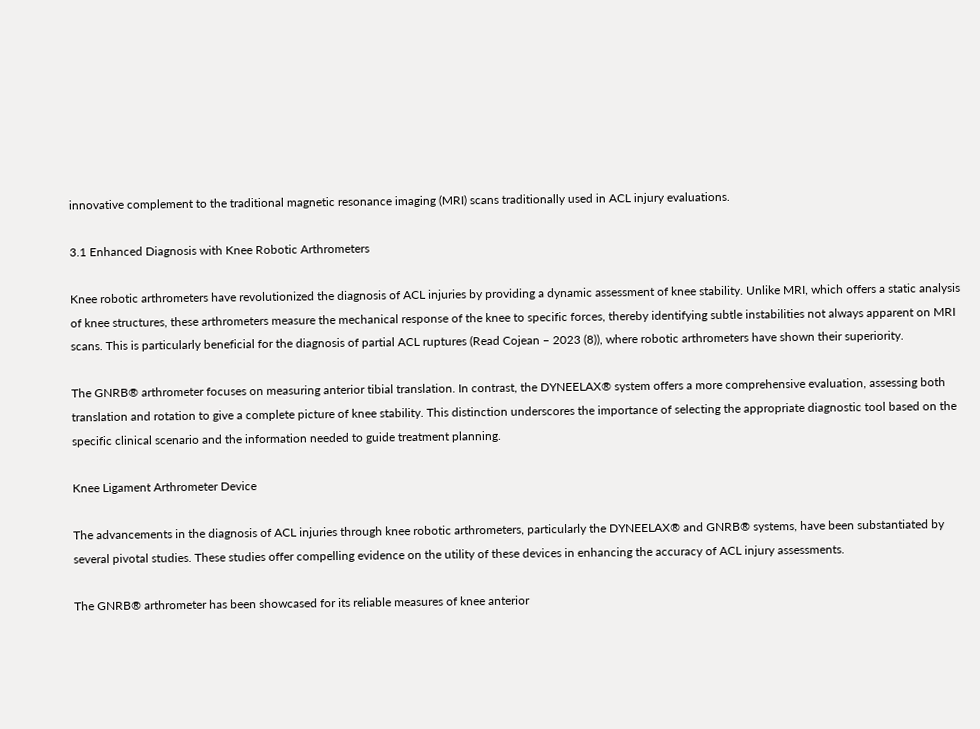innovative complement to the traditional magnetic resonance imaging (MRI) scans traditionally used in ACL injury evaluations.

3.1 Enhanced Diagnosis with Knee Robotic Arthrometers

Knee robotic arthrometers have revolutionized the diagnosis of ACL injuries by providing a dynamic assessment of knee stability. Unlike MRI, which offers a static analysis of knee structures, these arthrometers measure the mechanical response of the knee to specific forces, thereby identifying subtle instabilities not always apparent on MRI scans. This is particularly beneficial for the diagnosis of partial ACL ruptures (Read Cojean – 2023 (8)), where robotic arthrometers have shown their superiority.

The GNRB® arthrometer focuses on measuring anterior tibial translation. In contrast, the DYNEELAX® system offers a more comprehensive evaluation, assessing both translation and rotation to give a complete picture of knee stability. This distinction underscores the importance of selecting the appropriate diagnostic tool based on the specific clinical scenario and the information needed to guide treatment planning.

Knee Ligament Arthrometer Device

The advancements in the diagnosis of ACL injuries through knee robotic arthrometers, particularly the DYNEELAX® and GNRB® systems, have been substantiated by several pivotal studies. These studies offer compelling evidence on the utility of these devices in enhancing the accuracy of ACL injury assessments.

The GNRB® arthrometer has been showcased for its reliable measures of knee anterior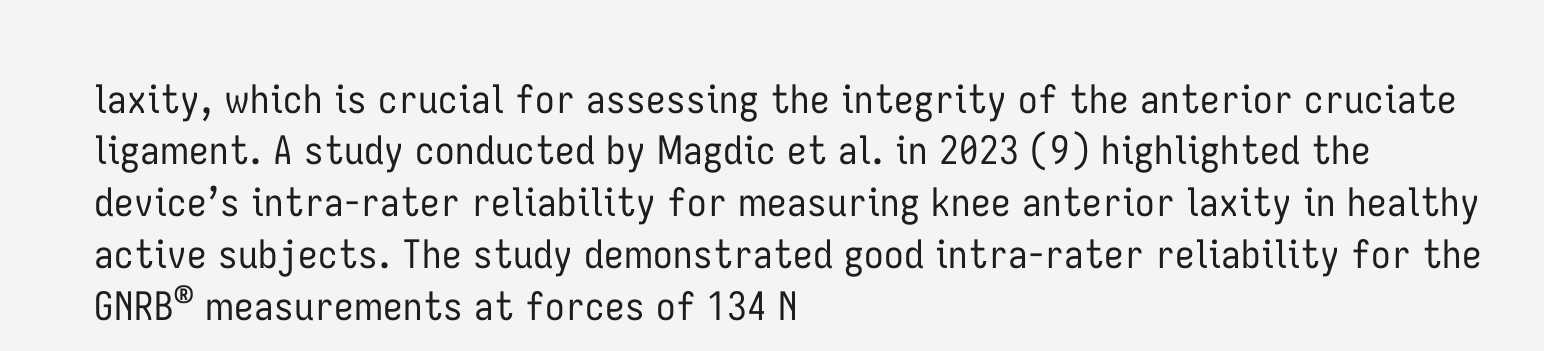laxity, which is crucial for assessing the integrity of the anterior cruciate ligament. A study conducted by Magdic et al. in 2023 (9) highlighted the device’s intra-rater reliability for measuring knee anterior laxity in healthy active subjects. The study demonstrated good intra-rater reliability for the GNRB® measurements at forces of 134 N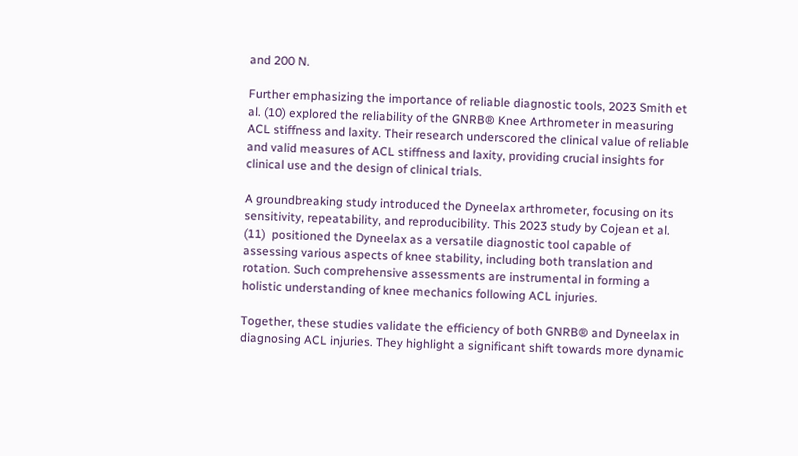and 200 N.

Further emphasizing the importance of reliable diagnostic tools, 2023 Smith et al. (10) explored the reliability of the GNRB® Knee Arthrometer in measuring ACL stiffness and laxity. Their research underscored the clinical value of reliable and valid measures of ACL stiffness and laxity, providing crucial insights for clinical use and the design of clinical trials.

A groundbreaking study introduced the Dyneelax arthrometer, focusing on its sensitivity, repeatability, and reproducibility. This 2023 study by Cojean et al. (11)  positioned the Dyneelax as a versatile diagnostic tool capable of assessing various aspects of knee stability, including both translation and rotation. Such comprehensive assessments are instrumental in forming a holistic understanding of knee mechanics following ACL injuries.

Together, these studies validate the efficiency of both GNRB® and Dyneelax in diagnosing ACL injuries. They highlight a significant shift towards more dynamic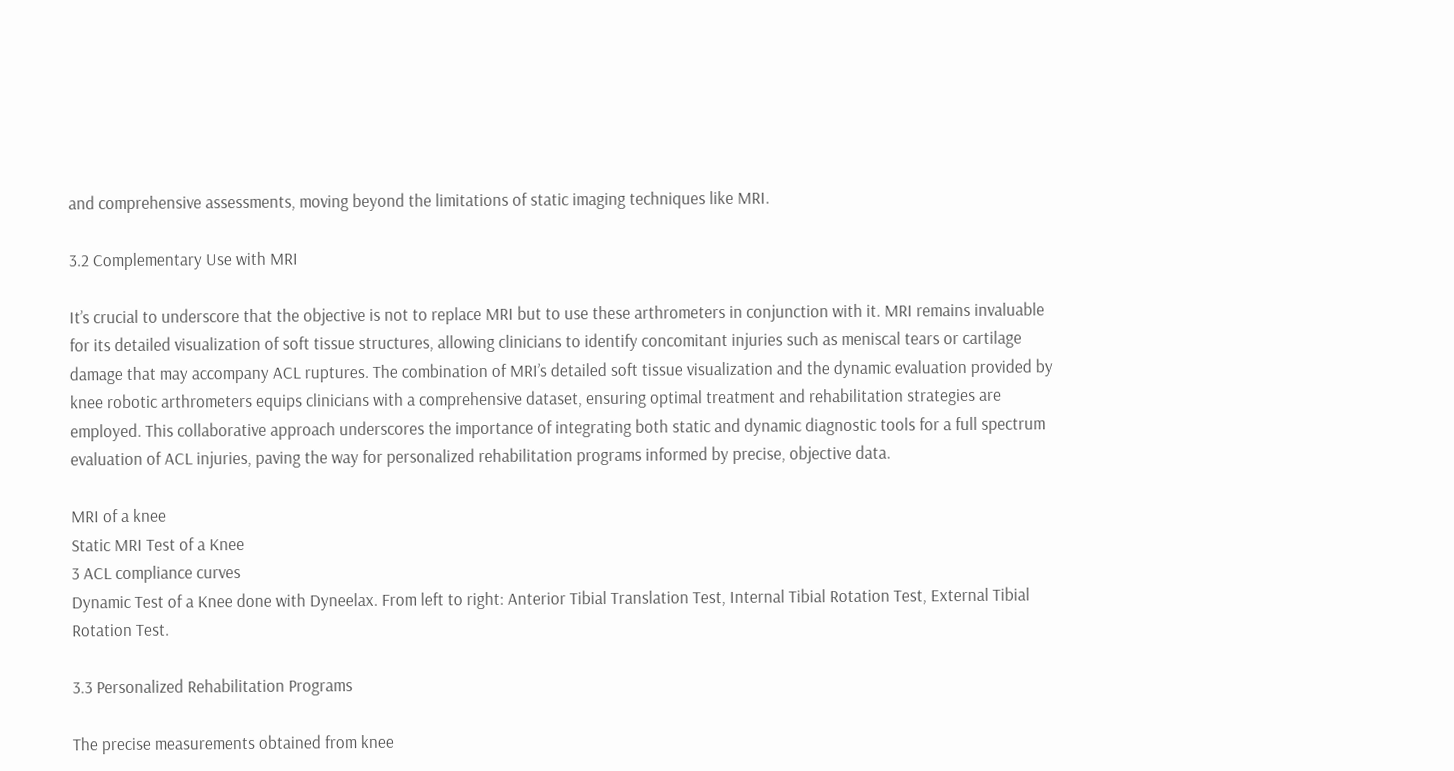and comprehensive assessments, moving beyond the limitations of static imaging techniques like MRI.

3.2 Complementary Use with MRI

It’s crucial to underscore that the objective is not to replace MRI but to use these arthrometers in conjunction with it. MRI remains invaluable for its detailed visualization of soft tissue structures, allowing clinicians to identify concomitant injuries such as meniscal tears or cartilage damage that may accompany ACL ruptures. The combination of MRI’s detailed soft tissue visualization and the dynamic evaluation provided by knee robotic arthrometers equips clinicians with a comprehensive dataset, ensuring optimal treatment and rehabilitation strategies are employed. This collaborative approach underscores the importance of integrating both static and dynamic diagnostic tools for a full spectrum evaluation of ACL injuries, paving the way for personalized rehabilitation programs informed by precise, objective data.

MRI of a knee
Static MRI Test of a Knee
3 ACL compliance curves
Dynamic Test of a Knee done with Dyneelax. From left to right: Anterior Tibial Translation Test, Internal Tibial Rotation Test, External Tibial Rotation Test.

3.3 Personalized Rehabilitation Programs

The precise measurements obtained from knee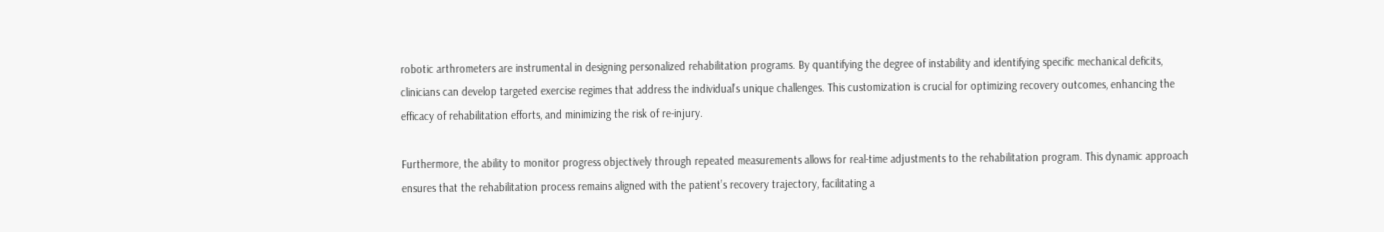robotic arthrometers are instrumental in designing personalized rehabilitation programs. By quantifying the degree of instability and identifying specific mechanical deficits, clinicians can develop targeted exercise regimes that address the individual’s unique challenges. This customization is crucial for optimizing recovery outcomes, enhancing the efficacy of rehabilitation efforts, and minimizing the risk of re-injury.

Furthermore, the ability to monitor progress objectively through repeated measurements allows for real-time adjustments to the rehabilitation program. This dynamic approach ensures that the rehabilitation process remains aligned with the patient’s recovery trajectory, facilitating a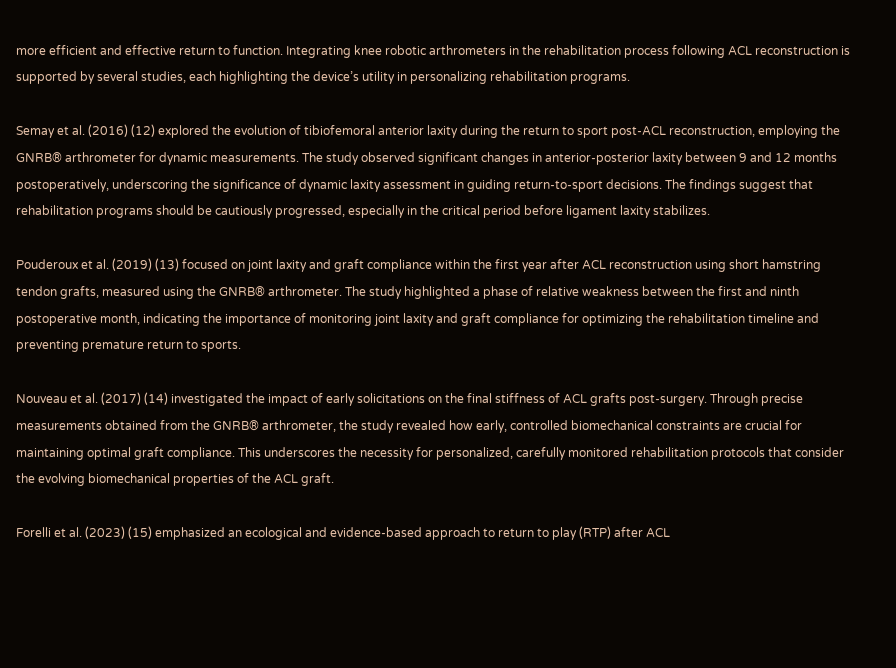more efficient and effective return to function. Integrating knee robotic arthrometers in the rehabilitation process following ACL reconstruction is supported by several studies, each highlighting the device’s utility in personalizing rehabilitation programs.

Semay et al. (2016) (12) explored the evolution of tibiofemoral anterior laxity during the return to sport post-ACL reconstruction, employing the GNRB® arthrometer for dynamic measurements. The study observed significant changes in anterior-posterior laxity between 9 and 12 months postoperatively, underscoring the significance of dynamic laxity assessment in guiding return-to-sport decisions. The findings suggest that rehabilitation programs should be cautiously progressed, especially in the critical period before ligament laxity stabilizes.

Pouderoux et al. (2019) (13) focused on joint laxity and graft compliance within the first year after ACL reconstruction using short hamstring tendon grafts, measured using the GNRB® arthrometer. The study highlighted a phase of relative weakness between the first and ninth postoperative month, indicating the importance of monitoring joint laxity and graft compliance for optimizing the rehabilitation timeline and preventing premature return to sports.

Nouveau et al. (2017) (14) investigated the impact of early solicitations on the final stiffness of ACL grafts post-surgery. Through precise measurements obtained from the GNRB® arthrometer, the study revealed how early, controlled biomechanical constraints are crucial for maintaining optimal graft compliance. This underscores the necessity for personalized, carefully monitored rehabilitation protocols that consider the evolving biomechanical properties of the ACL graft.

Forelli et al. (2023) (15) emphasized an ecological and evidence-based approach to return to play (RTP) after ACL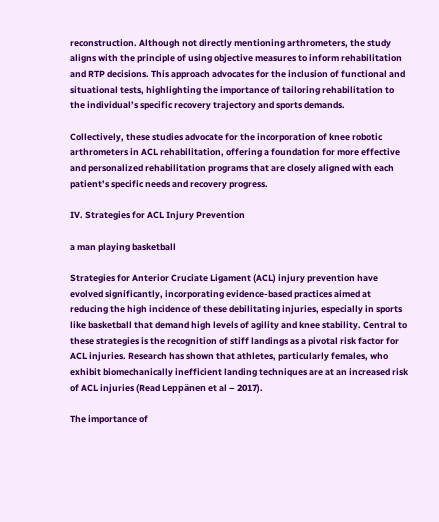reconstruction. Although not directly mentioning arthrometers, the study aligns with the principle of using objective measures to inform rehabilitation and RTP decisions. This approach advocates for the inclusion of functional and situational tests, highlighting the importance of tailoring rehabilitation to the individual’s specific recovery trajectory and sports demands.

Collectively, these studies advocate for the incorporation of knee robotic arthrometers in ACL rehabilitation, offering a foundation for more effective and personalized rehabilitation programs that are closely aligned with each patient’s specific needs and recovery progress.

IV. Strategies for ACL Injury Prevention

a man playing basketball

Strategies for Anterior Cruciate Ligament (ACL) injury prevention have evolved significantly, incorporating evidence-based practices aimed at reducing the high incidence of these debilitating injuries, especially in sports like basketball that demand high levels of agility and knee stability. Central to these strategies is the recognition of stiff landings as a pivotal risk factor for ACL injuries. Research has shown that athletes, particularly females, who exhibit biomechanically inefficient landing techniques are at an increased risk of ACL injuries (Read Leppänen et al – 2017).

The importance of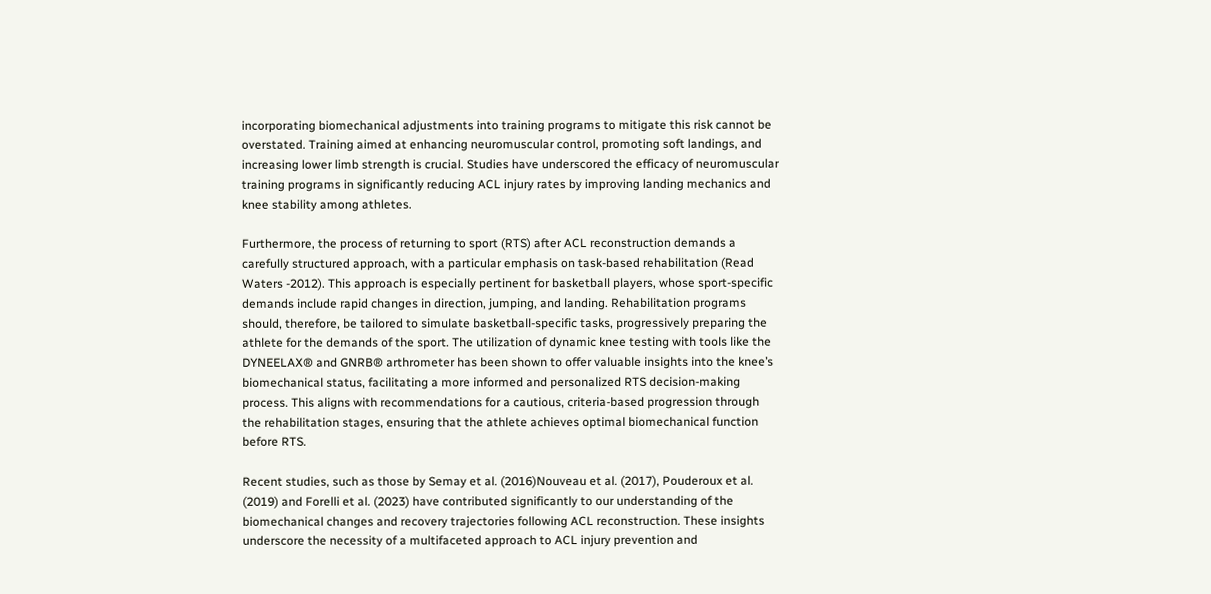incorporating biomechanical adjustments into training programs to mitigate this risk cannot be overstated. Training aimed at enhancing neuromuscular control, promoting soft landings, and increasing lower limb strength is crucial. Studies have underscored the efficacy of neuromuscular training programs in significantly reducing ACL injury rates by improving landing mechanics and knee stability among athletes.

Furthermore, the process of returning to sport (RTS) after ACL reconstruction demands a carefully structured approach, with a particular emphasis on task-based rehabilitation (Read Waters -2012). This approach is especially pertinent for basketball players, whose sport-specific demands include rapid changes in direction, jumping, and landing. Rehabilitation programs should, therefore, be tailored to simulate basketball-specific tasks, progressively preparing the athlete for the demands of the sport. The utilization of dynamic knee testing with tools like the DYNEELAX® and GNRB® arthrometer has been shown to offer valuable insights into the knee’s biomechanical status, facilitating a more informed and personalized RTS decision-making process. This aligns with recommendations for a cautious, criteria-based progression through the rehabilitation stages, ensuring that the athlete achieves optimal biomechanical function before RTS.

Recent studies, such as those by Semay et al. (2016)Nouveau et al. (2017), Pouderoux et al. (2019) and Forelli et al. (2023) have contributed significantly to our understanding of the biomechanical changes and recovery trajectories following ACL reconstruction. These insights underscore the necessity of a multifaceted approach to ACL injury prevention and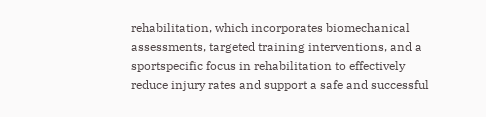rehabilitation, which incorporates biomechanical assessments, targeted training interventions, and a sportspecific focus in rehabilitation to effectively reduce injury rates and support a safe and successful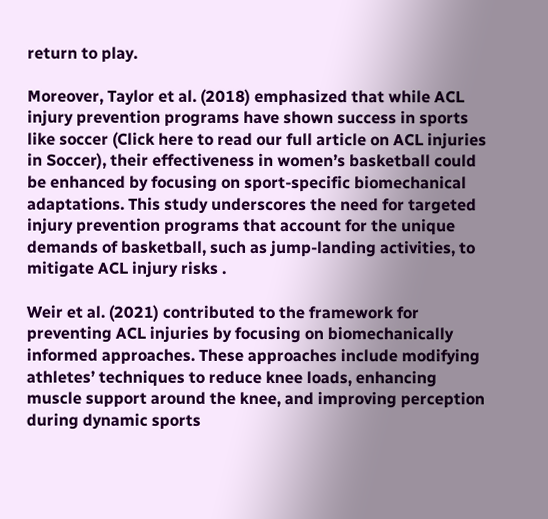return to play.

Moreover, Taylor et al. (2018) emphasized that while ACL injury prevention programs have shown success in sports like soccer (Click here to read our full article on ACL injuries in Soccer), their effectiveness in women’s basketball could be enhanced by focusing on sport-specific biomechanical adaptations. This study underscores the need for targeted injury prevention programs that account for the unique demands of basketball, such as jump-landing activities, to mitigate ACL injury risks .

Weir et al. (2021) contributed to the framework for preventing ACL injuries by focusing on biomechanically informed approaches. These approaches include modifying athletes’ techniques to reduce knee loads, enhancing muscle support around the knee, and improving perception during dynamic sports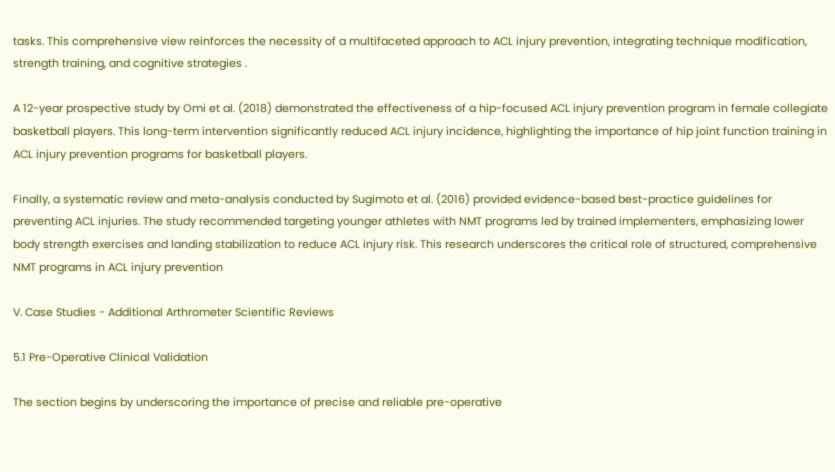tasks. This comprehensive view reinforces the necessity of a multifaceted approach to ACL injury prevention, integrating technique modification, strength training, and cognitive strategies .

A 12-year prospective study by Omi et al. (2018) demonstrated the effectiveness of a hip-focused ACL injury prevention program in female collegiate basketball players. This long-term intervention significantly reduced ACL injury incidence, highlighting the importance of hip joint function training in ACL injury prevention programs for basketball players.

Finally, a systematic review and meta-analysis conducted by Sugimoto et al. (2016) provided evidence-based best-practice guidelines for preventing ACL injuries. The study recommended targeting younger athletes with NMT programs led by trained implementers, emphasizing lower body strength exercises and landing stabilization to reduce ACL injury risk. This research underscores the critical role of structured, comprehensive NMT programs in ACL injury prevention

V. Case Studies - Additional Arthrometer Scientific Reviews

5.1 Pre-Operative Clinical Validation

The section begins by underscoring the importance of precise and reliable pre-operative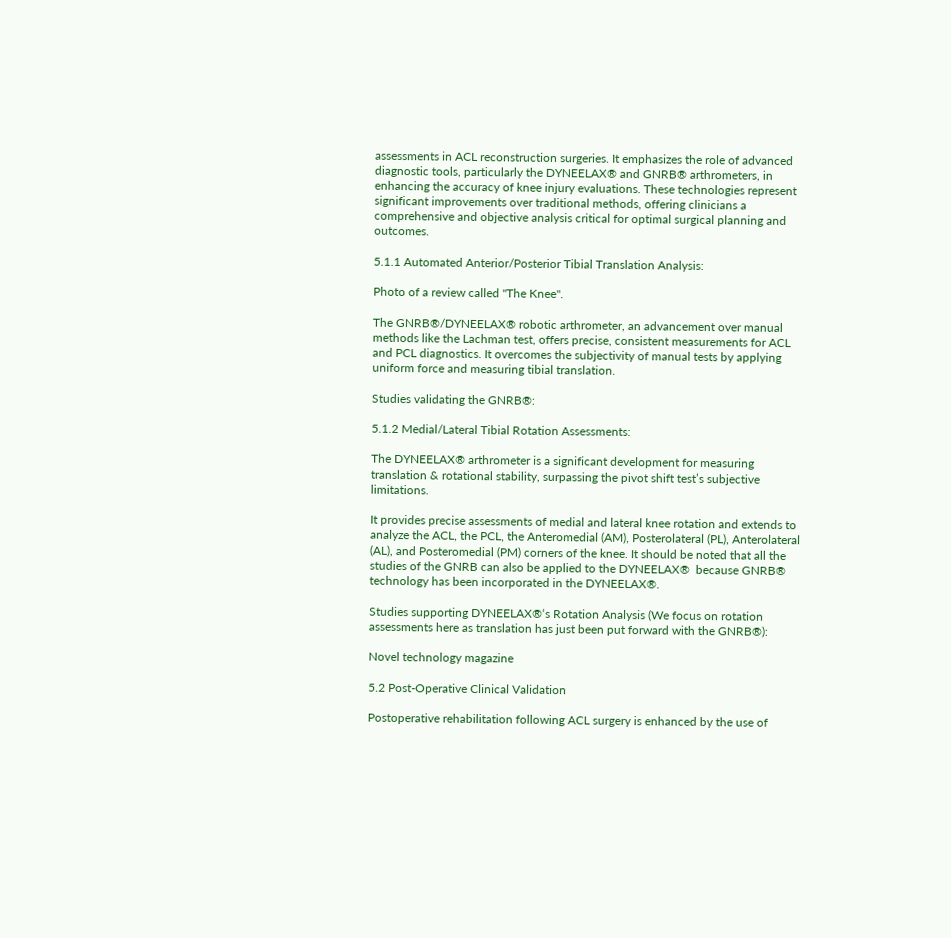assessments in ACL reconstruction surgeries. It emphasizes the role of advanced diagnostic tools, particularly the DYNEELAX® and GNRB® arthrometers, in enhancing the accuracy of knee injury evaluations. These technologies represent significant improvements over traditional methods, offering clinicians a comprehensive and objective analysis critical for optimal surgical planning and outcomes.

5.1.1 Automated Anterior/Posterior Tibial Translation Analysis:

Photo of a review called "The Knee".

The GNRB®/DYNEELAX® robotic arthrometer, an advancement over manual methods like the Lachman test, offers precise, consistent measurements for ACL and PCL diagnostics. It overcomes the subjectivity of manual tests by applying uniform force and measuring tibial translation.

Studies validating the GNRB®:

5.1.2 Medial/Lateral Tibial Rotation Assessments:

The DYNEELAX® arthrometer is a significant development for measuring translation & rotational stability, surpassing the pivot shift test’s subjective limitations.

It provides precise assessments of medial and lateral knee rotation and extends to analyze the ACL, the PCL, the Anteromedial (AM), Posterolateral (PL), Anterolateral (AL), and Posteromedial (PM) corners of the knee. It should be noted that all the studies of the GNRB can also be applied to the DYNEELAX®  because GNRB® technology has been incorporated in the DYNEELAX®.

Studies supporting DYNEELAX®‘s Rotation Analysis (We focus on rotation assessments here as translation has just been put forward with the GNRB®):

Novel technology magazine

5.2 Post-Operative Clinical Validation

Postoperative rehabilitation following ACL surgery is enhanced by the use of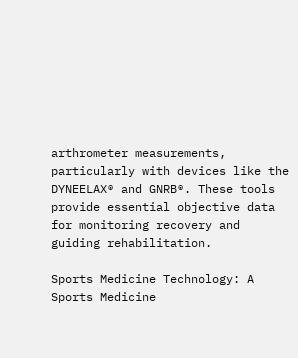arthrometer measurements, particularly with devices like the DYNEELAX® and GNRB®. These tools provide essential objective data for monitoring recovery and guiding rehabilitation.

Sports Medicine Technology: A Sports Medicine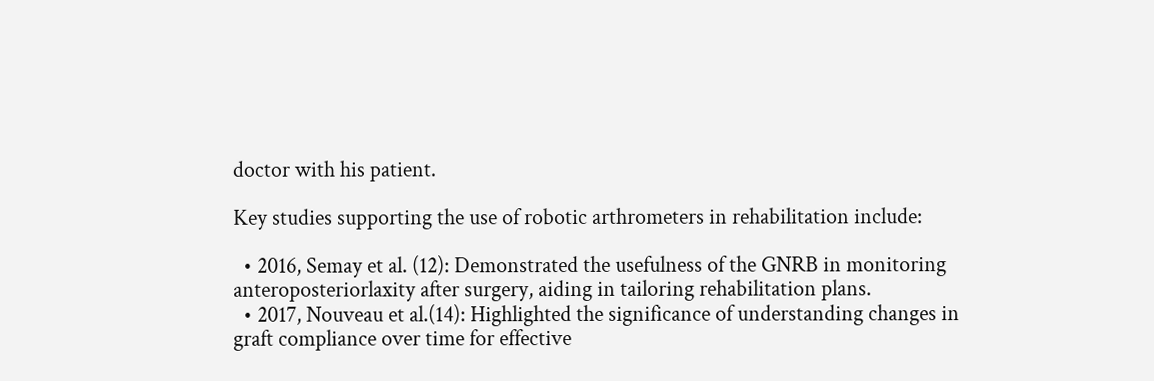doctor with his patient.

Key studies supporting the use of robotic arthrometers in rehabilitation include:

  • 2016, Semay et al. (12): Demonstrated the usefulness of the GNRB in monitoring anteroposteriorlaxity after surgery, aiding in tailoring rehabilitation plans.
  • 2017, Nouveau et al.(14): Highlighted the significance of understanding changes in graft compliance over time for effective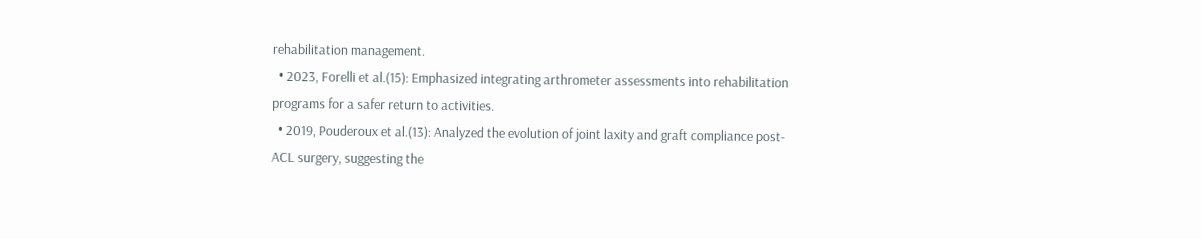rehabilitation management.
  • 2023, Forelli et al.(15): Emphasized integrating arthrometer assessments into rehabilitation programs for a safer return to activities.
  • 2019, Pouderoux et al.(13): Analyzed the evolution of joint laxity and graft compliance post-ACL surgery, suggesting the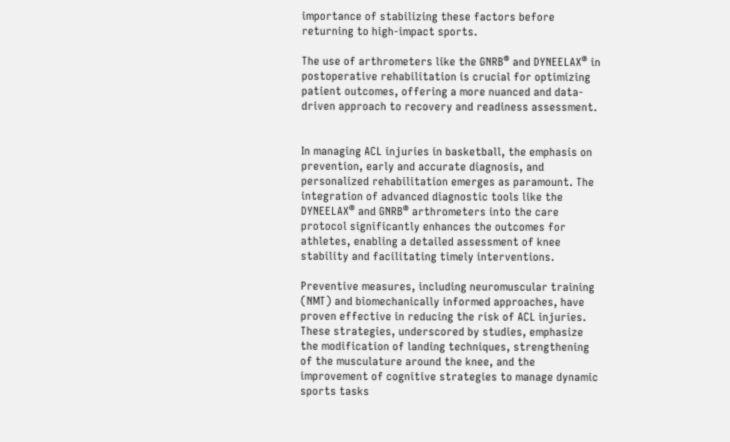importance of stabilizing these factors before returning to high-impact sports.

The use of arthrometers like the GNRB® and DYNEELAX® in postoperative rehabilitation is crucial for optimizing patient outcomes, offering a more nuanced and data-driven approach to recovery and readiness assessment.


In managing ACL injuries in basketball, the emphasis on prevention, early and accurate diagnosis, and personalized rehabilitation emerges as paramount. The integration of advanced diagnostic tools like the DYNEELAX® and GNRB® arthrometers into the care protocol significantly enhances the outcomes for athletes, enabling a detailed assessment of knee stability and facilitating timely interventions.

Preventive measures, including neuromuscular training (NMT) and biomechanically informed approaches, have proven effective in reducing the risk of ACL injuries. These strategies, underscored by studies, emphasize the modification of landing techniques, strengthening of the musculature around the knee, and the improvement of cognitive strategies to manage dynamic sports tasks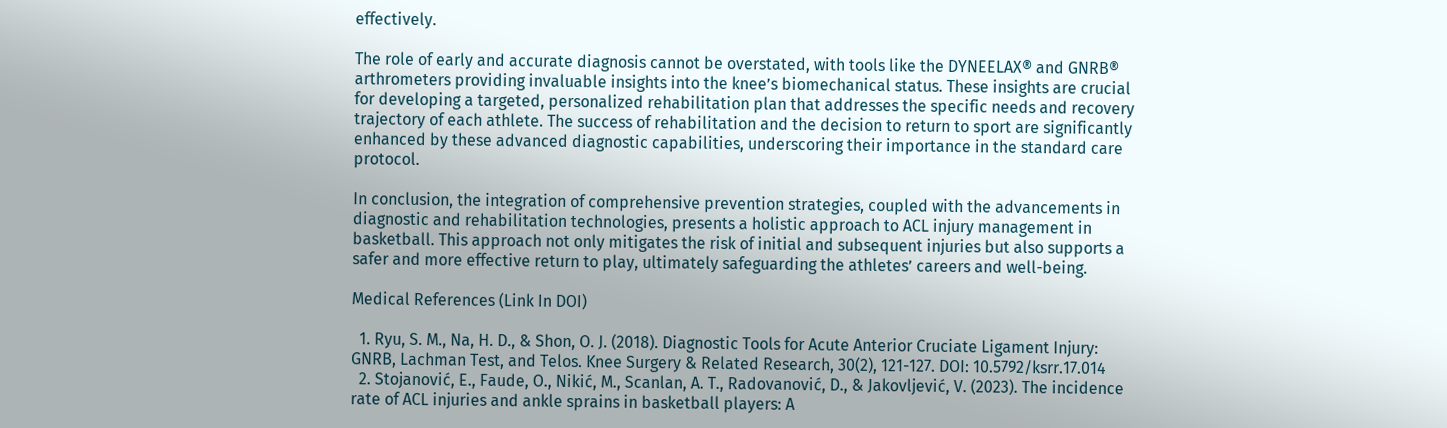effectively.

The role of early and accurate diagnosis cannot be overstated, with tools like the DYNEELAX® and GNRB® arthrometers providing invaluable insights into the knee’s biomechanical status. These insights are crucial for developing a targeted, personalized rehabilitation plan that addresses the specific needs and recovery trajectory of each athlete. The success of rehabilitation and the decision to return to sport are significantly enhanced by these advanced diagnostic capabilities, underscoring their importance in the standard care protocol.

In conclusion, the integration of comprehensive prevention strategies, coupled with the advancements in diagnostic and rehabilitation technologies, presents a holistic approach to ACL injury management in basketball. This approach not only mitigates the risk of initial and subsequent injuries but also supports a safer and more effective return to play, ultimately safeguarding the athletes’ careers and well-being.

Medical References (Link In DOI)

  1. Ryu, S. M., Na, H. D., & Shon, O. J. (2018). Diagnostic Tools for Acute Anterior Cruciate Ligament Injury: GNRB, Lachman Test, and Telos. Knee Surgery & Related Research, 30(2), 121-127. DOI: 10.5792/ksrr.17.014
  2. Stojanović, E., Faude, O., Nikić, M., Scanlan, A. T., Radovanović, D., & Jakovljević, V. (2023). The incidence rate of ACL injuries and ankle sprains in basketball players: A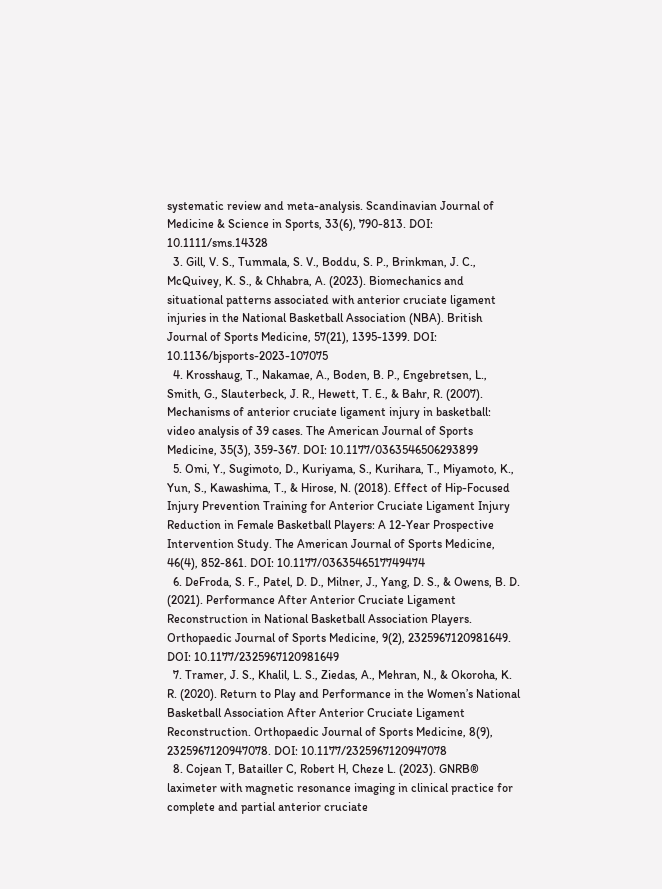systematic review and meta-analysis. Scandinavian Journal of Medicine & Science in Sports, 33(6), 790-813. DOI: 10.1111/sms.14328
  3. Gill, V. S., Tummala, S. V., Boddu, S. P., Brinkman, J. C., McQuivey, K. S., & Chhabra, A. (2023). Biomechanics and situational patterns associated with anterior cruciate ligament injuries in the National Basketball Association (NBA). British Journal of Sports Medicine, 57(21), 1395-1399. DOI: 10.1136/bjsports-2023-107075
  4. Krosshaug, T., Nakamae, A., Boden, B. P., Engebretsen, L., Smith, G., Slauterbeck, J. R., Hewett, T. E., & Bahr, R. (2007). Mechanisms of anterior cruciate ligament injury in basketball: video analysis of 39 cases. The American Journal of Sports Medicine, 35(3), 359-367. DOI: 10.1177/0363546506293899
  5. Omi, Y., Sugimoto, D., Kuriyama, S., Kurihara, T., Miyamoto, K., Yun, S., Kawashima, T., & Hirose, N. (2018). Effect of Hip-Focused Injury Prevention Training for Anterior Cruciate Ligament Injury Reduction in Female Basketball Players: A 12-Year Prospective Intervention Study. The American Journal of Sports Medicine, 46(4), 852-861. DOI: 10.1177/0363546517749474
  6. DeFroda, S. F., Patel, D. D., Milner, J., Yang, D. S., & Owens, B. D. (2021). Performance After Anterior Cruciate Ligament Reconstruction in National Basketball Association Players. Orthopaedic Journal of Sports Medicine, 9(2), 2325967120981649. DOI: 10.1177/2325967120981649
  7. Tramer, J. S., Khalil, L. S., Ziedas, A., Mehran, N., & Okoroha, K. R. (2020). Return to Play and Performance in the Women’s National Basketball Association After Anterior Cruciate Ligament Reconstruction. Orthopaedic Journal of Sports Medicine, 8(9), 2325967120947078. DOI: 10.1177/2325967120947078
  8. Cojean T, Batailler C, Robert H, Cheze L. (2023). GNRB® laximeter with magnetic resonance imaging in clinical practice for complete and partial anterior cruciate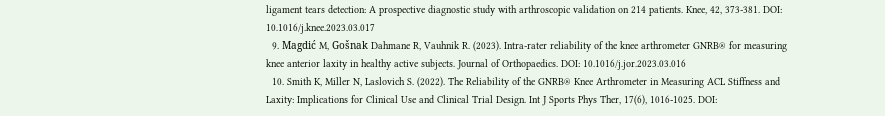ligament tears detection: A prospective diagnostic study with arthroscopic validation on 214 patients. Knee, 42, 373-381. DOI: 10.1016/j.knee.2023.03.017
  9. Magdić M, Gošnak Dahmane R, Vauhnik R. (2023). Intra-rater reliability of the knee arthrometer GNRB® for measuring knee anterior laxity in healthy active subjects. Journal of Orthopaedics. DOI: 10.1016/j.jor.2023.03.016
  10. Smith K, Miller N, Laslovich S. (2022). The Reliability of the GNRB® Knee Arthrometer in Measuring ACL Stiffness and Laxity: Implications for Clinical Use and Clinical Trial Design. Int J Sports Phys Ther, 17(6), 1016-1025. DOI: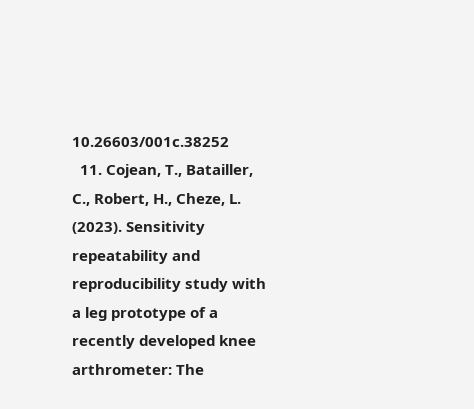10.26603/001c.38252
  11. Cojean, T., Batailler, C., Robert, H., Cheze, L. (2023). Sensitivity repeatability and reproducibility study with a leg prototype of a recently developed knee arthrometer: The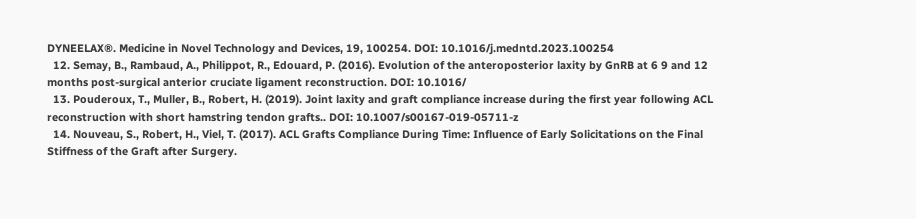DYNEELAX®. Medicine in Novel Technology and Devices, 19, 100254. DOI: 10.1016/j.medntd.2023.100254
  12. Semay, B., Rambaud, A., Philippot, R., Edouard, P. (2016). Evolution of the anteroposterior laxity by GnRB at 6 9 and 12 months post-surgical anterior cruciate ligament reconstruction. DOI: 10.1016/
  13. Pouderoux, T., Muller, B., Robert, H. (2019). Joint laxity and graft compliance increase during the first year following ACL reconstruction with short hamstring tendon grafts.. DOI: 10.1007/s00167-019-05711-z
  14. Nouveau, S., Robert, H., Viel, T. (2017). ACL Grafts Compliance During Time: Influence of Early Solicitations on the Final Stiffness of the Graft after Surgery.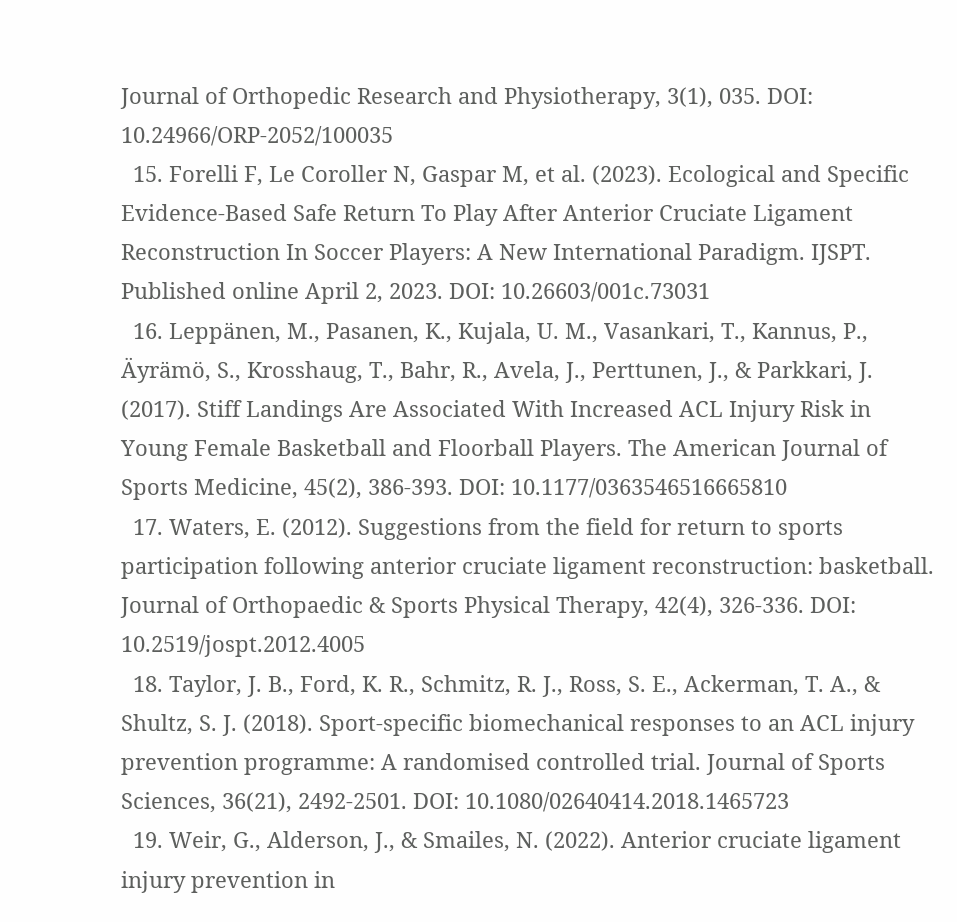Journal of Orthopedic Research and Physiotherapy, 3(1), 035. DOI: 10.24966/ORP-2052/100035
  15. Forelli F, Le Coroller N, Gaspar M, et al. (2023). Ecological and Specific Evidence-Based Safe Return To Play After Anterior Cruciate Ligament Reconstruction In Soccer Players: A New International Paradigm. IJSPT. Published online April 2, 2023. DOI: 10.26603/001c.73031
  16. Leppänen, M., Pasanen, K., Kujala, U. M., Vasankari, T., Kannus, P., Äyrämö, S., Krosshaug, T., Bahr, R., Avela, J., Perttunen, J., & Parkkari, J. (2017). Stiff Landings Are Associated With Increased ACL Injury Risk in Young Female Basketball and Floorball Players. The American Journal of Sports Medicine, 45(2), 386-393. DOI: 10.1177/0363546516665810
  17. Waters, E. (2012). Suggestions from the field for return to sports participation following anterior cruciate ligament reconstruction: basketball. Journal of Orthopaedic & Sports Physical Therapy, 42(4), 326-336. DOI: 10.2519/jospt.2012.4005
  18. Taylor, J. B., Ford, K. R., Schmitz, R. J., Ross, S. E., Ackerman, T. A., & Shultz, S. J. (2018). Sport-specific biomechanical responses to an ACL injury prevention programme: A randomised controlled trial. Journal of Sports Sciences, 36(21), 2492-2501. DOI: 10.1080/02640414.2018.1465723
  19. Weir, G., Alderson, J., & Smailes, N. (2022). Anterior cruciate ligament injury prevention in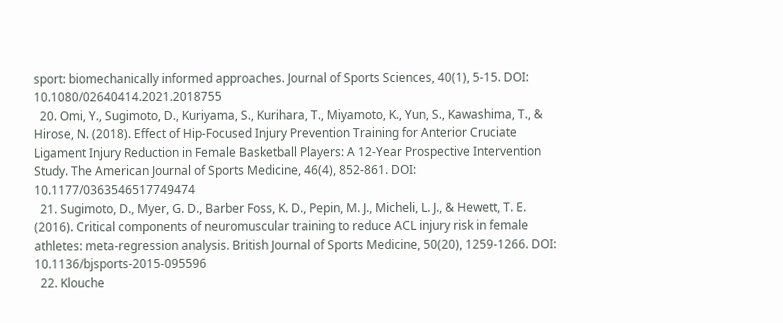sport: biomechanically informed approaches. Journal of Sports Sciences, 40(1), 5-15. DOI: 10.1080/02640414.2021.2018755
  20. Omi, Y., Sugimoto, D., Kuriyama, S., Kurihara, T., Miyamoto, K., Yun, S., Kawashima, T., & Hirose, N. (2018). Effect of Hip-Focused Injury Prevention Training for Anterior Cruciate Ligament Injury Reduction in Female Basketball Players: A 12-Year Prospective Intervention Study. The American Journal of Sports Medicine, 46(4), 852-861. DOI: 10.1177/0363546517749474
  21. Sugimoto, D., Myer, G. D., Barber Foss, K. D., Pepin, M. J., Micheli, L. J., & Hewett, T. E. (2016). Critical components of neuromuscular training to reduce ACL injury risk in female athletes: meta-regression analysis. British Journal of Sports Medicine, 50(20), 1259-1266. DOI: 10.1136/bjsports-2015-095596
  22. Klouche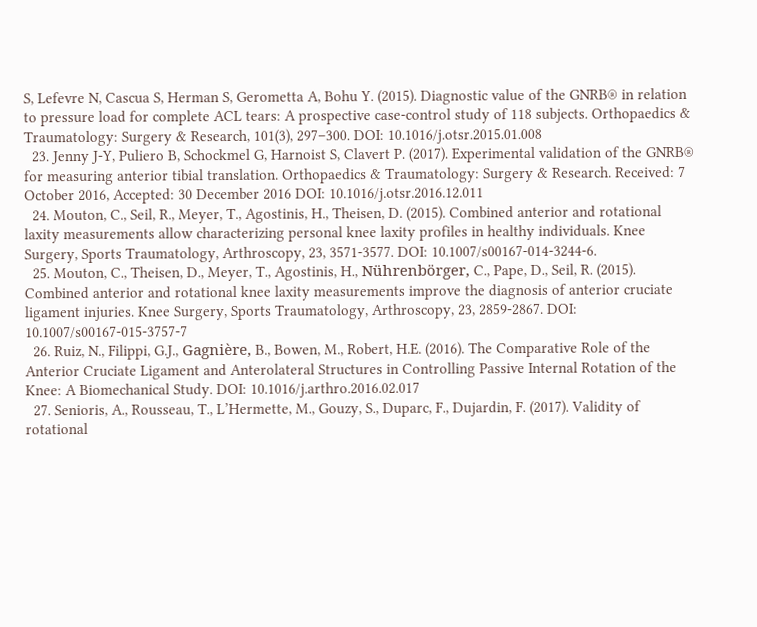S, Lefevre N, Cascua S, Herman S, Gerometta A, Bohu Y. (2015). Diagnostic value of the GNRB® in relation to pressure load for complete ACL tears: A prospective case-control study of 118 subjects. Orthopaedics & Traumatology: Surgery & Research, 101(3), 297–300. DOI: 10.1016/j.otsr.2015.01.008
  23. Jenny J-Y, Puliero B, Schockmel G, Harnoist S, Clavert P. (2017). Experimental validation of the GNRB® for measuring anterior tibial translation. Orthopaedics & Traumatology: Surgery & Research. Received: 7 October 2016, Accepted: 30 December 2016 DOI: 10.1016/j.otsr.2016.12.011
  24. Mouton, C., Seil, R., Meyer, T., Agostinis, H., Theisen, D. (2015). Combined anterior and rotational laxity measurements allow characterizing personal knee laxity profiles in healthy individuals. Knee Surgery, Sports Traumatology, Arthroscopy, 23, 3571-3577. DOI: 10.1007/s00167-014-3244-6.
  25. Mouton, C., Theisen, D., Meyer, T., Agostinis, H., Nührenbörger, C., Pape, D., Seil, R. (2015). Combined anterior and rotational knee laxity measurements improve the diagnosis of anterior cruciate ligament injuries. Knee Surgery, Sports Traumatology, Arthroscopy, 23, 2859-2867. DOI: 10.1007/s00167-015-3757-7
  26. Ruiz, N., Filippi, G.J., Gagnière, B., Bowen, M., Robert, H.E. (2016). The Comparative Role of the Anterior Cruciate Ligament and Anterolateral Structures in Controlling Passive Internal Rotation of the Knee: A Biomechanical Study. DOI: 10.1016/j.arthro.2016.02.017
  27. Senioris, A., Rousseau, T., L’Hermette, M., Gouzy, S., Duparc, F., Dujardin, F. (2017). Validity of rotational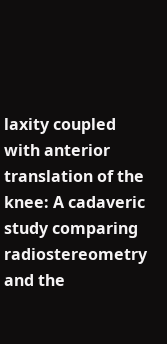laxity coupled with anterior translation of the knee: A cadaveric study comparing radiostereometry and the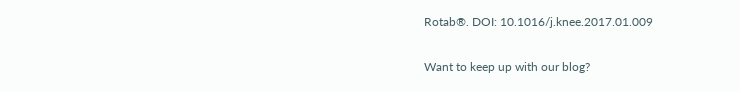Rotab®. DOI: 10.1016/j.knee.2017.01.009

Want to keep up with our blog?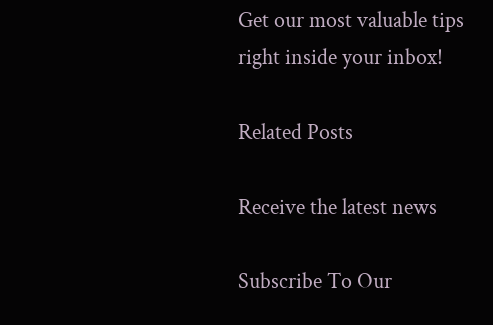Get our most valuable tips right inside your inbox!

Related Posts

Receive the latest news

Subscribe To Our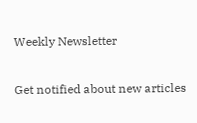Weekly Newsletter

Get notified about new articles